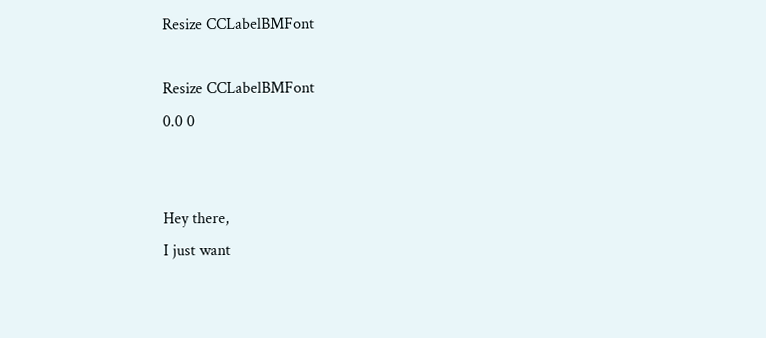Resize CCLabelBMFont

Resize CCLabelBMFont
0.0 0


Hey there,
I just want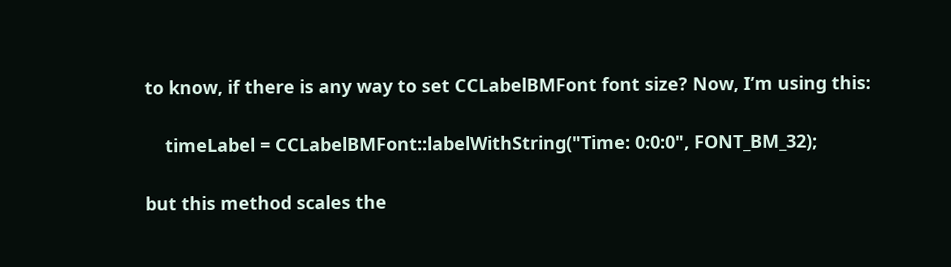to know, if there is any way to set CCLabelBMFont font size? Now, I’m using this:

    timeLabel = CCLabelBMFont::labelWithString("Time: 0:0:0", FONT_BM_32);

but this method scales the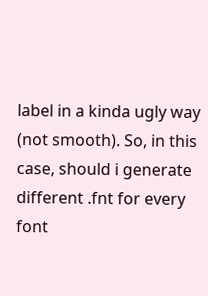label in a kinda ugly way (not smooth). So, in this case, should i generate different .fnt for every font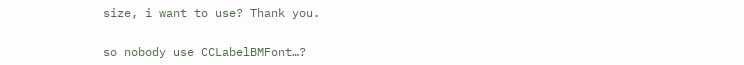size, i want to use? Thank you.


so nobody use CCLabelBMFont…?